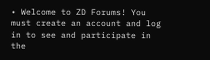• Welcome to ZD Forums! You must create an account and log in to see and participate in the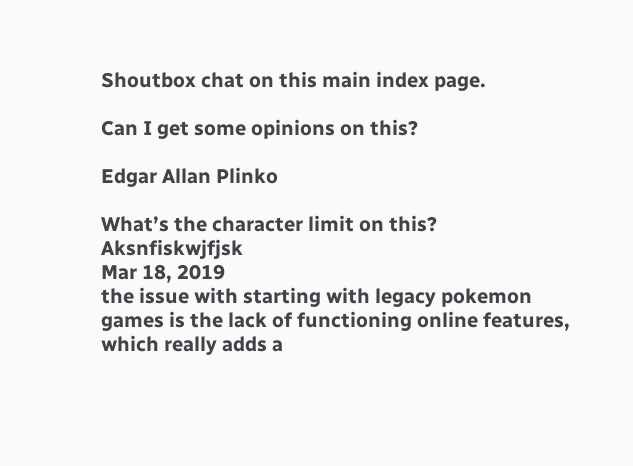Shoutbox chat on this main index page.

Can I get some opinions on this?

Edgar Allan Plinko

What’s the character limit on this? Aksnfiskwjfjsk
Mar 18, 2019
the issue with starting with legacy pokemon games is the lack of functioning online features, which really adds a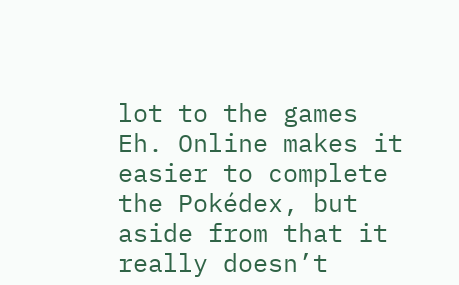lot to the games
Eh. Online makes it easier to complete the Pokédex, but aside from that it really doesn’t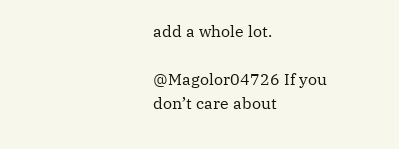add a whole lot.

@Magolor04726 If you don’t care about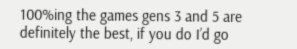100%ing the games gens 3 and 5 are definitely the best, if you do I’d go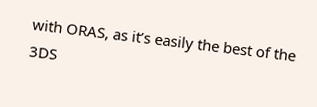with ORAS, as it’s easily the best of the 3DS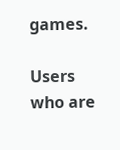games.

Users who are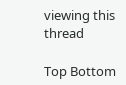viewing this thread

Top Bottom